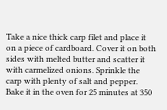Take a nice thick carp filet and place it on a piece of cardboard. Cover it on both sides with melted butter and scatter it with carmelized onions. Sprinkle the carp with plenty of salt and pepper. Bake it in the oven for 25 minutes at 350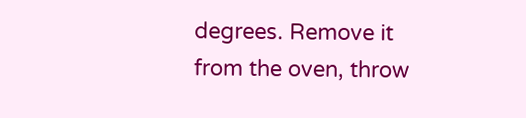degrees. Remove it from the oven, throw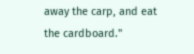away the carp, and eat the cardboard."